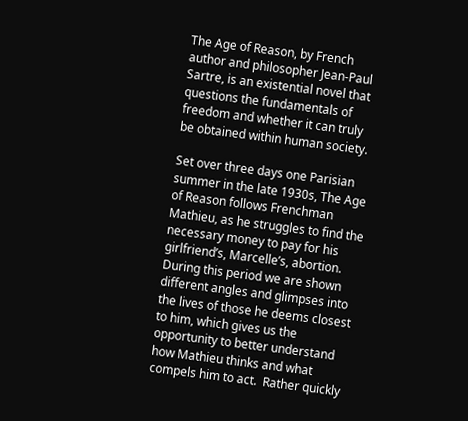The Age of Reason, by French author and philosopher Jean-Paul Sartre, is an existential novel that questions the fundamentals of freedom and whether it can truly be obtained within human society.

Set over three days one Parisian summer in the late 1930s, The Age of Reason follows Frenchman Mathieu, as he struggles to find the necessary money to pay for his girlfriend’s, Marcelle’s, abortion.  During this period we are shown different angles and glimpses into the lives of those he deems closest to him, which gives us the opportunity to better understand how Mathieu thinks and what compels him to act.  Rather quickly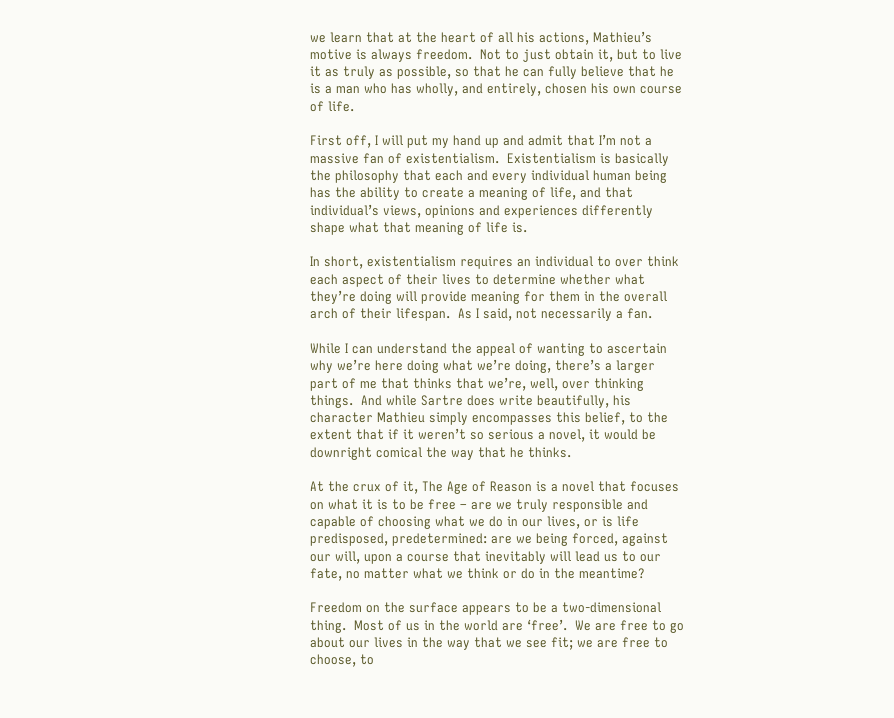we learn that at the heart of all his actions, Mathieu’s motive is always freedom.  Not to just obtain it, but to live it as truly as possible, so that he can fully believe that he is a man who has wholly, and entirely, chosen his own course of life.

First off, I will put my hand up and admit that I’m not a massive fan of existentialism.  Existentialism is basically the philosophy that each and every individual human being has the ability to create a meaning of life, and that individual’s views, opinions and experiences differently shape what that meaning of life is.

In short, existentialism requires an individual to over think each aspect of their lives to determine whether what they’re doing will provide meaning for them in the overall arch of their lifespan.  As I said, not necessarily a fan.

While I can understand the appeal of wanting to ascertain why we’re here doing what we’re doing, there’s a larger part of me that thinks that we’re, well, over thinking things.  And while Sartre does write beautifully, his character Mathieu simply encompasses this belief, to the extent that if it weren’t so serious a novel, it would be downright comical the way that he thinks.

At the crux of it, The Age of Reason is a novel that focuses on what it is to be free – are we truly responsible and capable of choosing what we do in our lives, or is life predisposed, predetermined: are we being forced, against our will, upon a course that inevitably will lead us to our fate, no matter what we think or do in the meantime?

Freedom on the surface appears to be a two-dimensional thing.  Most of us in the world are ‘free’.  We are free to go about our lives in the way that we see fit; we are free to choose, to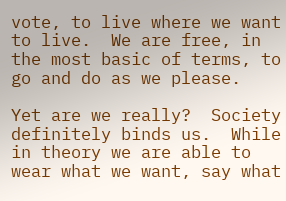vote, to live where we want to live.  We are free, in the most basic of terms, to go and do as we please.

Yet are we really?  Society definitely binds us.  While in theory we are able to wear what we want, say what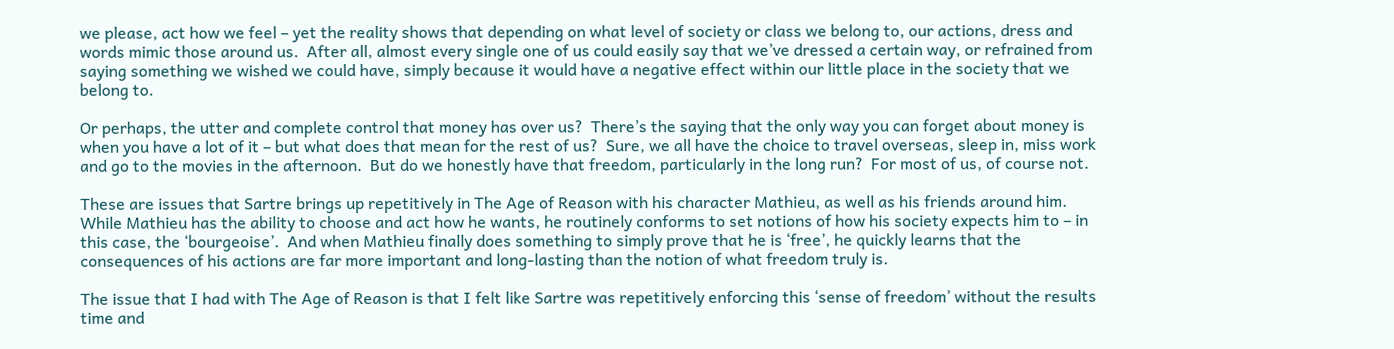we please, act how we feel – yet the reality shows that depending on what level of society or class we belong to, our actions, dress and words mimic those around us.  After all, almost every single one of us could easily say that we’ve dressed a certain way, or refrained from saying something we wished we could have, simply because it would have a negative effect within our little place in the society that we belong to.

Or perhaps, the utter and complete control that money has over us?  There’s the saying that the only way you can forget about money is when you have a lot of it – but what does that mean for the rest of us?  Sure, we all have the choice to travel overseas, sleep in, miss work and go to the movies in the afternoon.  But do we honestly have that freedom, particularly in the long run?  For most of us, of course not.

These are issues that Sartre brings up repetitively in The Age of Reason with his character Mathieu, as well as his friends around him.  While Mathieu has the ability to choose and act how he wants, he routinely conforms to set notions of how his society expects him to – in this case, the ‘bourgeoise’.  And when Mathieu finally does something to simply prove that he is ‘free’, he quickly learns that the consequences of his actions are far more important and long-lasting than the notion of what freedom truly is.

The issue that I had with The Age of Reason is that I felt like Sartre was repetitively enforcing this ‘sense of freedom’ without the results time and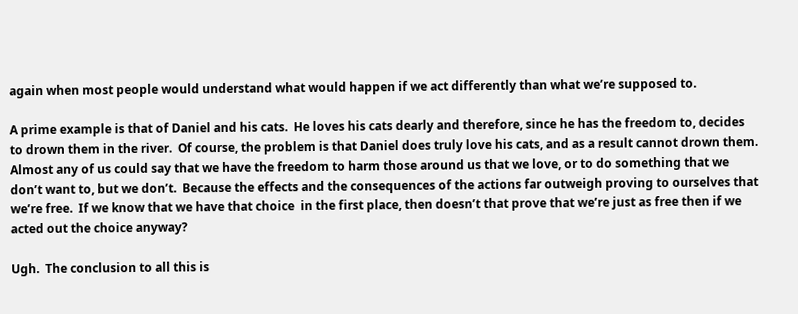again when most people would understand what would happen if we act differently than what we’re supposed to.

A prime example is that of Daniel and his cats.  He loves his cats dearly and therefore, since he has the freedom to, decides to drown them in the river.  Of course, the problem is that Daniel does truly love his cats, and as a result cannot drown them.  Almost any of us could say that we have the freedom to harm those around us that we love, or to do something that we don’t want to, but we don’t.  Because the effects and the consequences of the actions far outweigh proving to ourselves that we’re free.  If we know that we have that choice  in the first place, then doesn’t that prove that we’re just as free then if we acted out the choice anyway?

Ugh.  The conclusion to all this is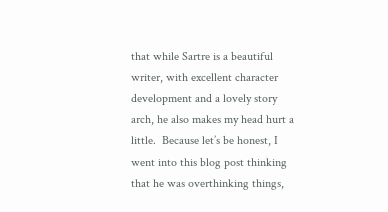that while Sartre is a beautiful writer, with excellent character development and a lovely story arch, he also makes my head hurt a little.  Because let’s be honest, I went into this blog post thinking that he was overthinking things,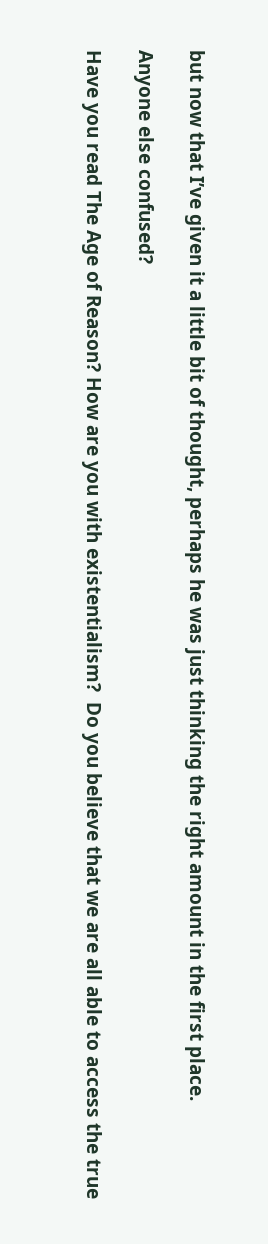but now that I’ve given it a little bit of thought, perhaps he was just thinking the right amount in the first place.

Anyone else confused?

Have you read The Age of Reason? How are you with existentialism?  Do you believe that we are all able to access the true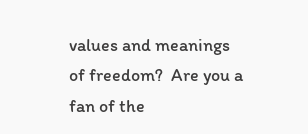values and meanings of freedom?  Are you a fan of the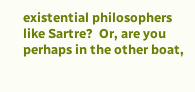existential philosophers like Sartre?  Or, are you perhaps in the other boat,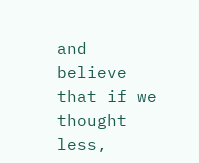and believe that if we thought less,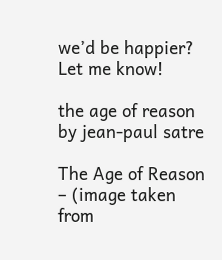we’d be happier?  Let me know!

the age of reason by jean-paul satre

The Age of Reason – (image taken from